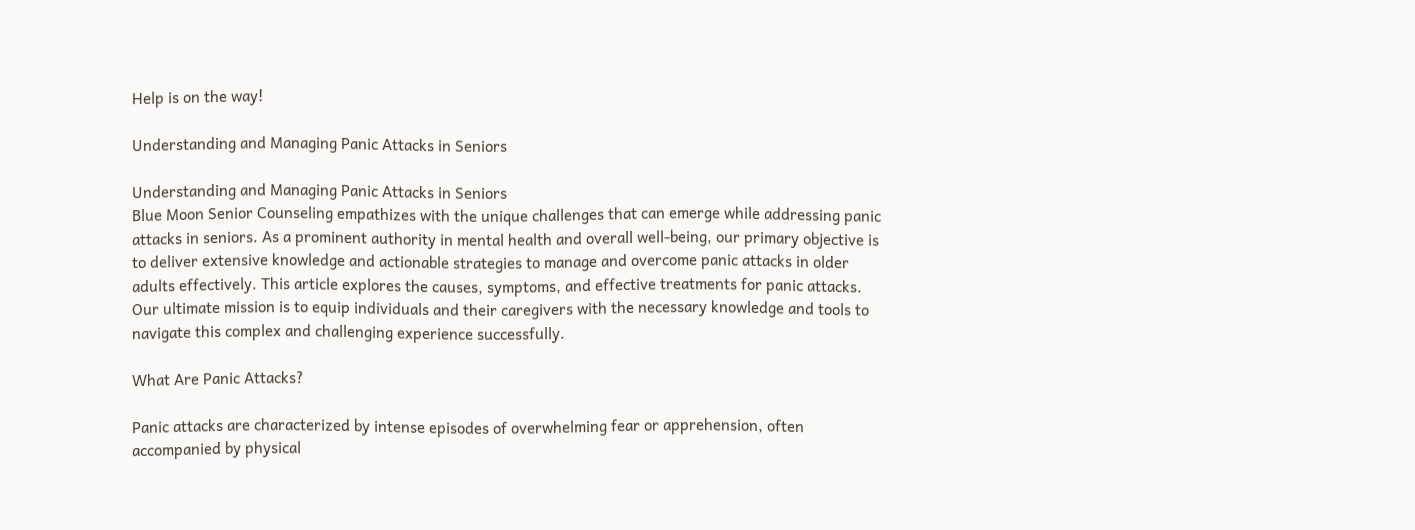Help is on the way!

Understanding and Managing Panic Attacks in Seniors

Understanding and Managing Panic Attacks in Seniors
Blue Moon Senior Counseling empathizes with the unique challenges that can emerge while addressing panic attacks in seniors. As a prominent authority in mental health and overall well-being, our primary objective is to deliver extensive knowledge and actionable strategies to manage and overcome panic attacks in older adults effectively. This article explores the causes, symptoms, and effective treatments for panic attacks. Our ultimate mission is to equip individuals and their caregivers with the necessary knowledge and tools to navigate this complex and challenging experience successfully.

What Are Panic Attacks?

Panic attacks are characterized by intense episodes of overwhelming fear or apprehension, often accompanied by physical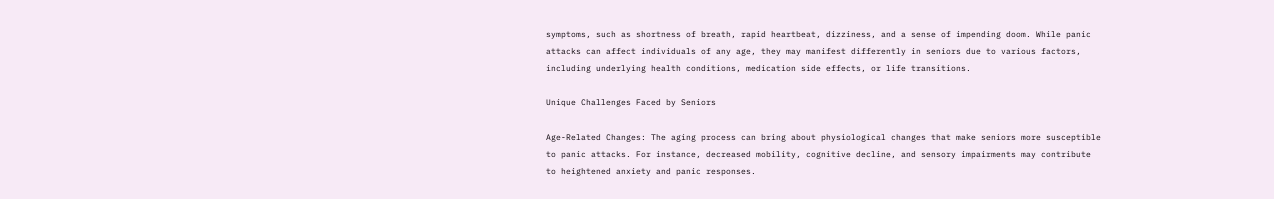symptoms, such as shortness of breath, rapid heartbeat, dizziness, and a sense of impending doom. While panic attacks can affect individuals of any age, they may manifest differently in seniors due to various factors, including underlying health conditions, medication side effects, or life transitions.

Unique Challenges Faced by Seniors

Age-Related Changes: The aging process can bring about physiological changes that make seniors more susceptible to panic attacks. For instance, decreased mobility, cognitive decline, and sensory impairments may contribute to heightened anxiety and panic responses.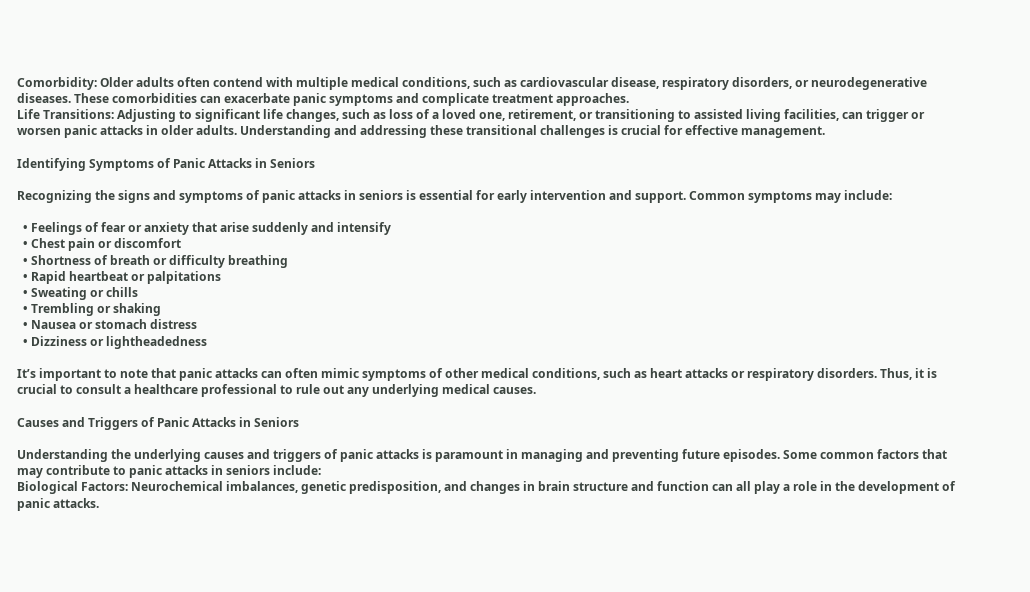Comorbidity: Older adults often contend with multiple medical conditions, such as cardiovascular disease, respiratory disorders, or neurodegenerative diseases. These comorbidities can exacerbate panic symptoms and complicate treatment approaches.
Life Transitions: Adjusting to significant life changes, such as loss of a loved one, retirement, or transitioning to assisted living facilities, can trigger or worsen panic attacks in older adults. Understanding and addressing these transitional challenges is crucial for effective management.

Identifying Symptoms of Panic Attacks in Seniors

Recognizing the signs and symptoms of panic attacks in seniors is essential for early intervention and support. Common symptoms may include:

  • Feelings of fear or anxiety that arise suddenly and intensify
  • Chest pain or discomfort
  • Shortness of breath or difficulty breathing
  • Rapid heartbeat or palpitations
  • Sweating or chills
  • Trembling or shaking
  • Nausea or stomach distress
  • Dizziness or lightheadedness

It’s important to note that panic attacks can often mimic symptoms of other medical conditions, such as heart attacks or respiratory disorders. Thus, it is crucial to consult a healthcare professional to rule out any underlying medical causes.

Causes and Triggers of Panic Attacks in Seniors

Understanding the underlying causes and triggers of panic attacks is paramount in managing and preventing future episodes. Some common factors that may contribute to panic attacks in seniors include:
Biological Factors: Neurochemical imbalances, genetic predisposition, and changes in brain structure and function can all play a role in the development of panic attacks.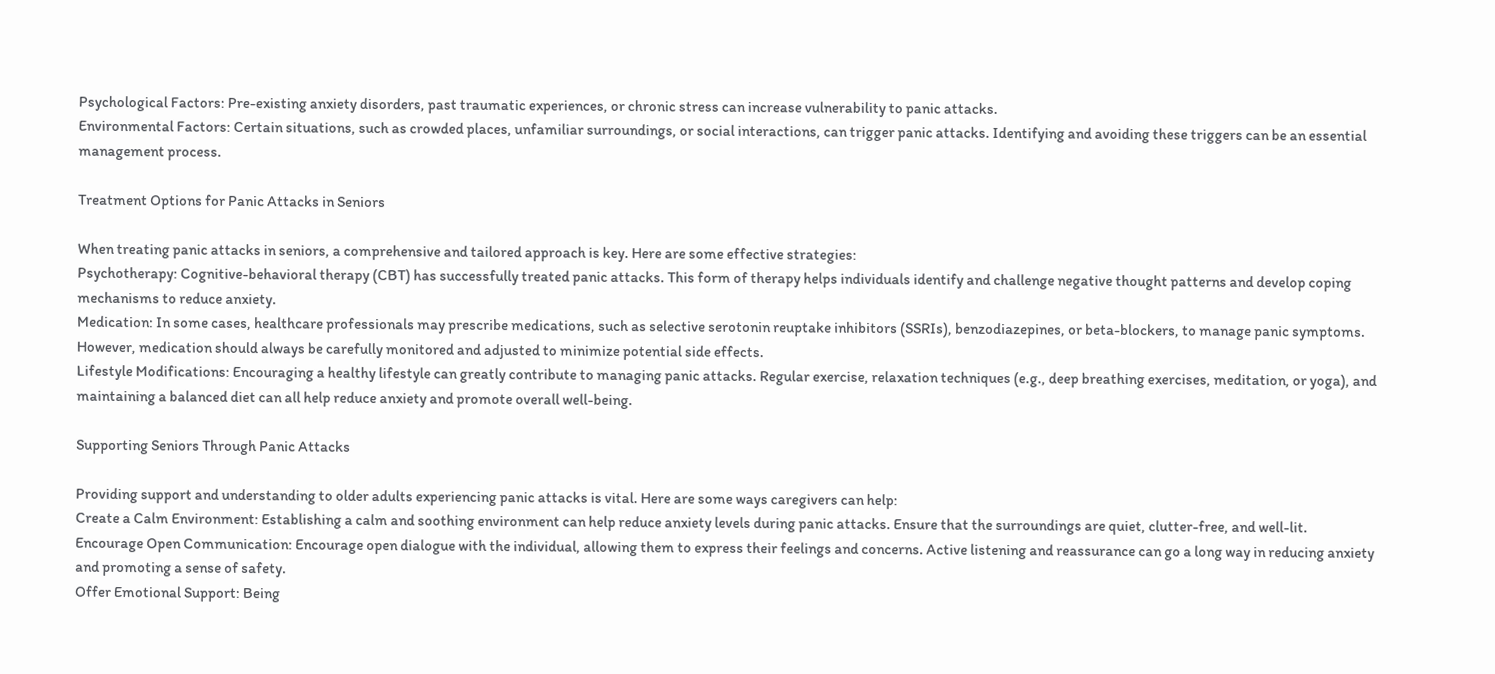Psychological Factors: Pre-existing anxiety disorders, past traumatic experiences, or chronic stress can increase vulnerability to panic attacks.
Environmental Factors: Certain situations, such as crowded places, unfamiliar surroundings, or social interactions, can trigger panic attacks. Identifying and avoiding these triggers can be an essential management process.

Treatment Options for Panic Attacks in Seniors

When treating panic attacks in seniors, a comprehensive and tailored approach is key. Here are some effective strategies:
Psychotherapy: Cognitive-behavioral therapy (CBT) has successfully treated panic attacks. This form of therapy helps individuals identify and challenge negative thought patterns and develop coping mechanisms to reduce anxiety.
Medication: In some cases, healthcare professionals may prescribe medications, such as selective serotonin reuptake inhibitors (SSRIs), benzodiazepines, or beta-blockers, to manage panic symptoms. However, medication should always be carefully monitored and adjusted to minimize potential side effects.
Lifestyle Modifications: Encouraging a healthy lifestyle can greatly contribute to managing panic attacks. Regular exercise, relaxation techniques (e.g., deep breathing exercises, meditation, or yoga), and maintaining a balanced diet can all help reduce anxiety and promote overall well-being.

Supporting Seniors Through Panic Attacks

Providing support and understanding to older adults experiencing panic attacks is vital. Here are some ways caregivers can help:
Create a Calm Environment: Establishing a calm and soothing environment can help reduce anxiety levels during panic attacks. Ensure that the surroundings are quiet, clutter-free, and well-lit.
Encourage Open Communication: Encourage open dialogue with the individual, allowing them to express their feelings and concerns. Active listening and reassurance can go a long way in reducing anxiety and promoting a sense of safety.
Offer Emotional Support: Being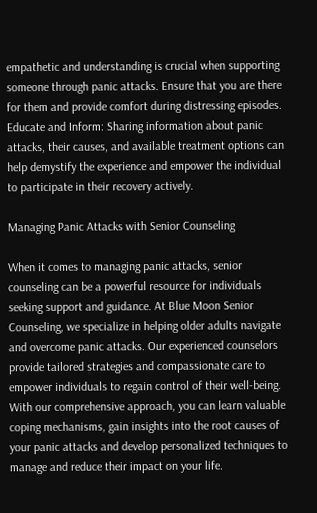empathetic and understanding is crucial when supporting someone through panic attacks. Ensure that you are there for them and provide comfort during distressing episodes.
Educate and Inform: Sharing information about panic attacks, their causes, and available treatment options can help demystify the experience and empower the individual to participate in their recovery actively.

Managing Panic Attacks with Senior Counseling

When it comes to managing panic attacks, senior counseling can be a powerful resource for individuals seeking support and guidance. At Blue Moon Senior Counseling, we specialize in helping older adults navigate and overcome panic attacks. Our experienced counselors provide tailored strategies and compassionate care to empower individuals to regain control of their well-being.
With our comprehensive approach, you can learn valuable coping mechanisms, gain insights into the root causes of your panic attacks and develop personalized techniques to manage and reduce their impact on your life.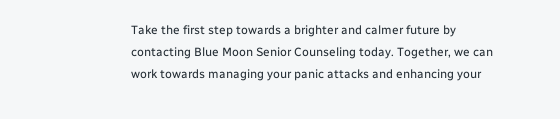Take the first step towards a brighter and calmer future by contacting Blue Moon Senior Counseling today. Together, we can work towards managing your panic attacks and enhancing your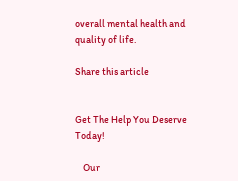overall mental health and quality of life.

Share this article


Get The Help You Deserve Today!

    Our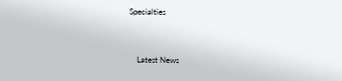Specialties


    Latest News